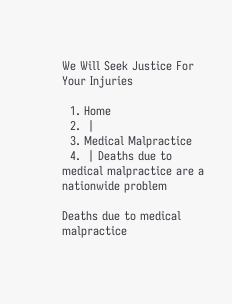We Will Seek Justice For Your Injuries

  1. Home
  2.  |
  3. Medical Malpractice
  4.  | Deaths due to medical malpractice are a nationwide problem

Deaths due to medical malpractice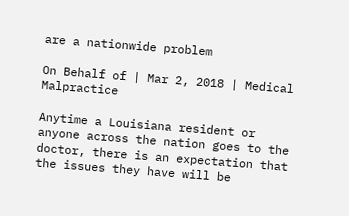are a nationwide problem

On Behalf of | Mar 2, 2018 | Medical Malpractice

Anytime a Louisiana resident or anyone across the nation goes to the doctor, there is an expectation that the issues they have will be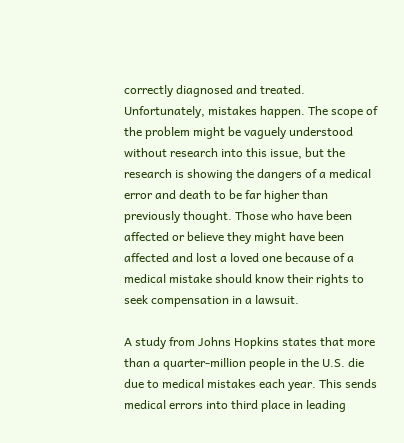correctly diagnosed and treated. Unfortunately, mistakes happen. The scope of the problem might be vaguely understood without research into this issue, but the research is showing the dangers of a medical error and death to be far higher than previously thought. Those who have been affected or believe they might have been affected and lost a loved one because of a medical mistake should know their rights to seek compensation in a lawsuit.

A study from Johns Hopkins states that more than a quarter-million people in the U.S. die due to medical mistakes each year. This sends medical errors into third place in leading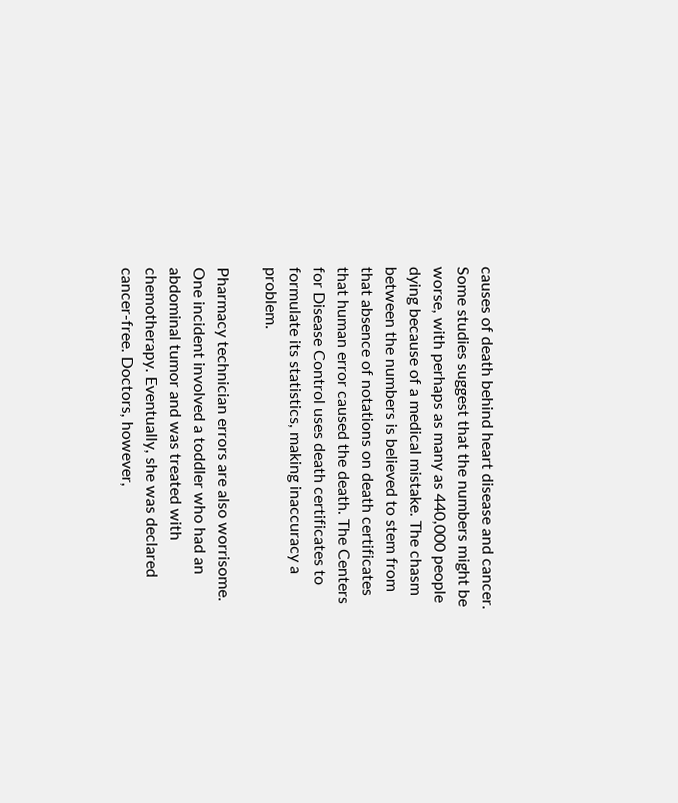causes of death behind heart disease and cancer. Some studies suggest that the numbers might be worse, with perhaps as many as 440,000 people dying because of a medical mistake. The chasm between the numbers is believed to stem from that absence of notations on death certificates that human error caused the death. The Centers for Disease Control uses death certificates to formulate its statistics, making inaccuracy a problem.

Pharmacy technician errors are also worrisome. One incident involved a toddler who had an abdominal tumor and was treated with chemotherapy. Eventually, she was declared cancer-free. Doctors, however,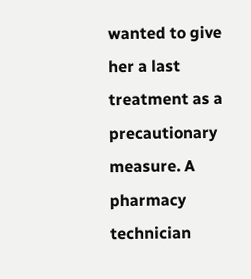wanted to give her a last treatment as a precautionary measure. A pharmacy technician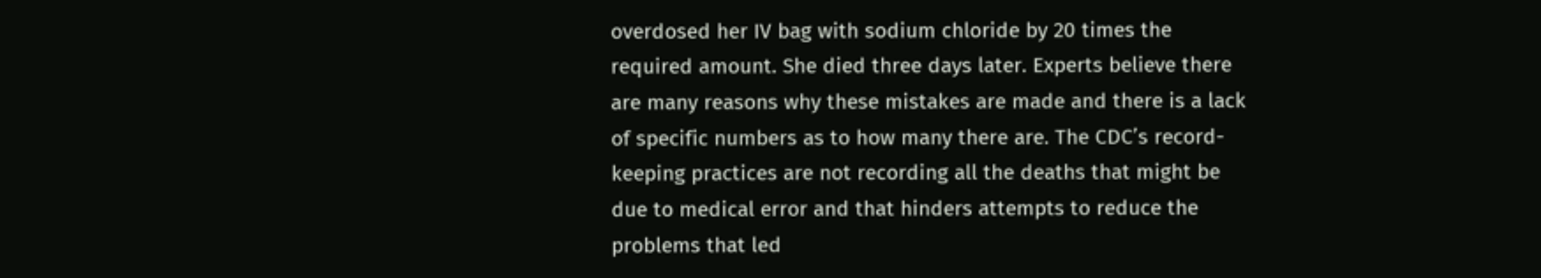overdosed her IV bag with sodium chloride by 20 times the required amount. She died three days later. Experts believe there are many reasons why these mistakes are made and there is a lack of specific numbers as to how many there are. The CDC’s record-keeping practices are not recording all the deaths that might be due to medical error and that hinders attempts to reduce the problems that led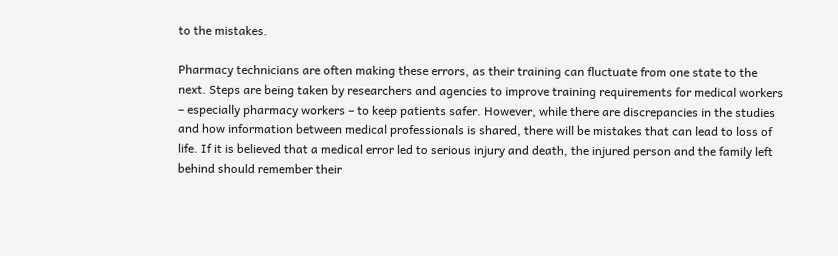to the mistakes.

Pharmacy technicians are often making these errors, as their training can fluctuate from one state to the next. Steps are being taken by researchers and agencies to improve training requirements for medical workers – especially pharmacy workers – to keep patients safer. However, while there are discrepancies in the studies and how information between medical professionals is shared, there will be mistakes that can lead to loss of life. If it is believed that a medical error led to serious injury and death, the injured person and the family left behind should remember their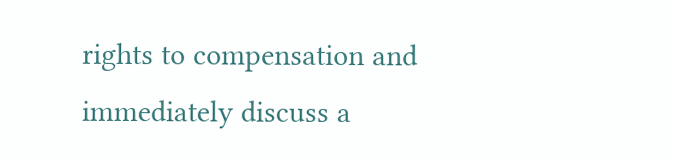rights to compensation and immediately discuss a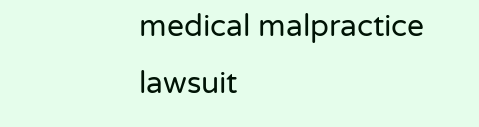medical malpractice lawsuit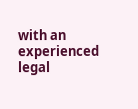with an experienced legal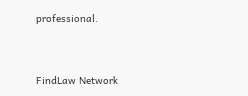professional.


FindLaw Network